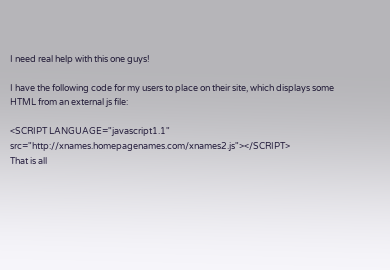I need real help with this one guys!

I have the following code for my users to place on their site, which displays some HTML from an external js file:

<SCRIPT LANGUAGE="javascript1.1" src="http://xnames.homepagenames.com/xnames2.js"></SCRIPT>
That is all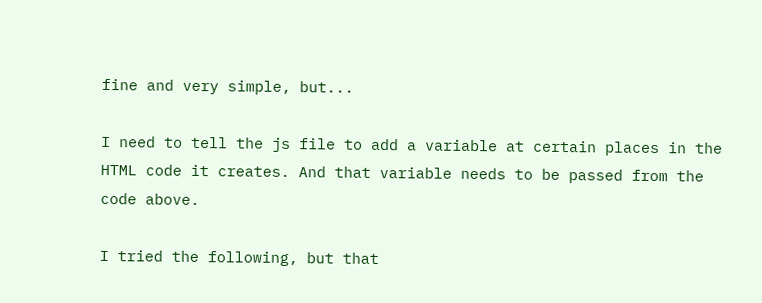fine and very simple, but...

I need to tell the js file to add a variable at certain places in the HTML code it creates. And that variable needs to be passed from the code above.

I tried the following, but that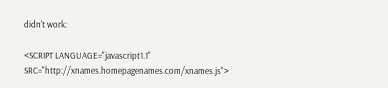didn't work:

<SCRIPT LANGUAGE="javascript1.1" SRC="http://xnames.homepagenames.com/xnames.js">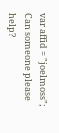var affid = "joelmoss";
Can someone please help?